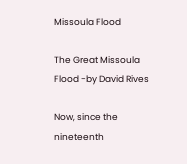Missoula Flood

The Great Missoula Flood -by David Rives

Now, since the nineteenth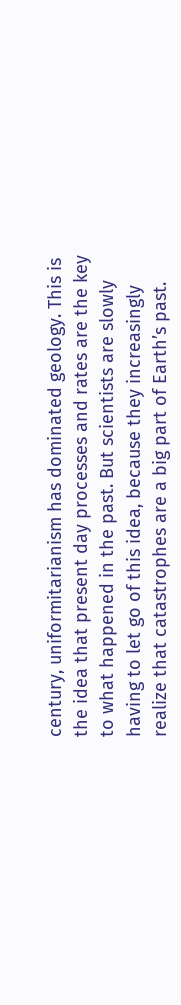century, uniformitarianism has dominated geology. This is the idea that present day processes and rates are the key to what happened in the past. But scientists are slowly having to let go of this idea, because they increasingly realize that catastrophes are a big part of Earth’s past.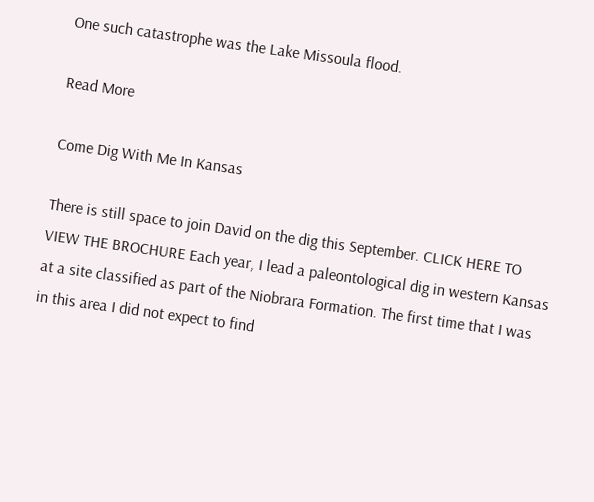One such catastrophe was the Lake Missoula flood.

Read More

Come Dig With Me In Kansas

There is still space to join David on the dig this September. CLICK HERE TO VIEW THE BROCHURE Each year, I lead a paleontological dig in western Kansas at a site classified as part of the Niobrara Formation. The first time that I was in this area I did not expect to find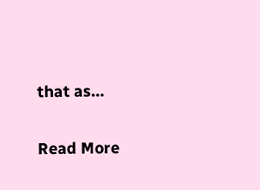that as…

Read More